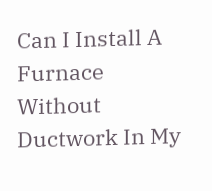Can I Install A Furnace Without Ductwork In My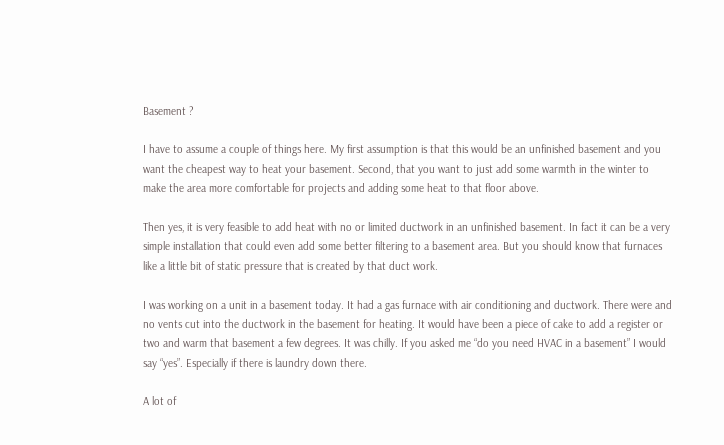Basement ?

I have to assume a couple of things here. My first assumption is that this would be an unfinished basement and you want the cheapest way to heat your basement. Second, that you want to just add some warmth in the winter to make the area more comfortable for projects and adding some heat to that floor above.

Then yes, it is very feasible to add heat with no or limited ductwork in an unfinished basement. In fact it can be a very simple installation that could even add some better filtering to a basement area. But you should know that furnaces like a little bit of static pressure that is created by that duct work.

I was working on a unit in a basement today. It had a gas furnace with air conditioning and ductwork. There were and no vents cut into the ductwork in the basement for heating. It would have been a piece of cake to add a register or two and warm that basement a few degrees. It was chilly. If you asked me “do you need HVAC in a basement” I would say “yes”. Especially if there is laundry down there.

A lot of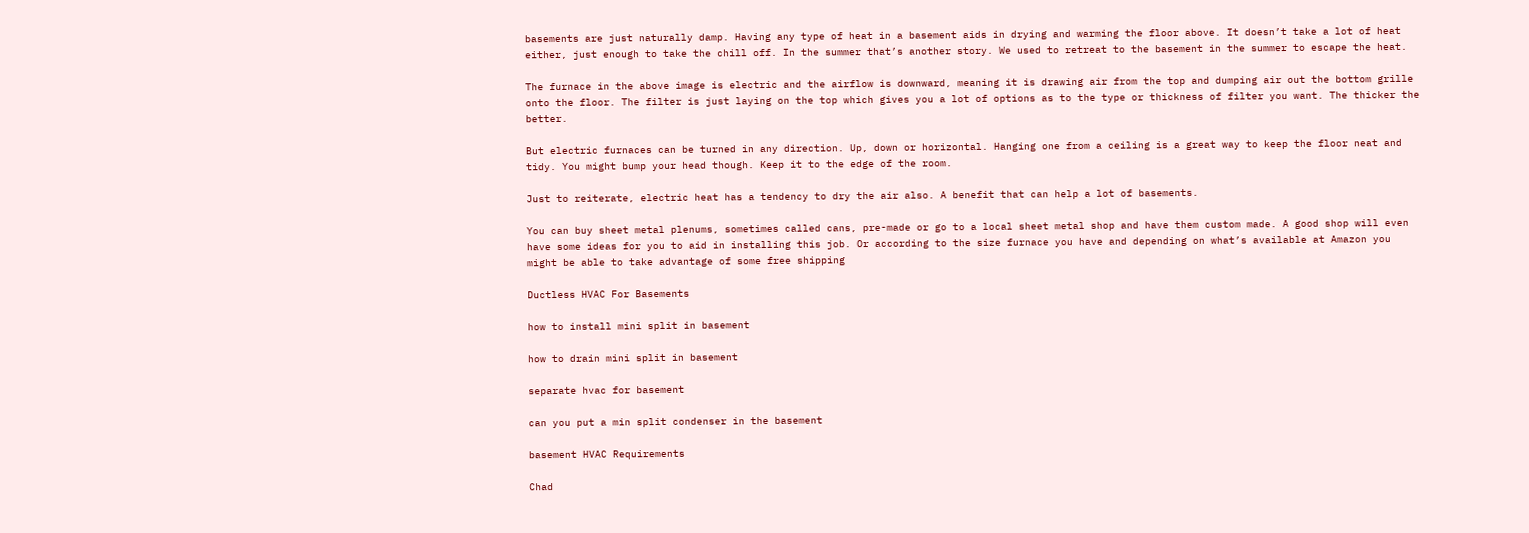basements are just naturally damp. Having any type of heat in a basement aids in drying and warming the floor above. It doesn’t take a lot of heat either, just enough to take the chill off. In the summer that’s another story. We used to retreat to the basement in the summer to escape the heat.

The furnace in the above image is electric and the airflow is downward, meaning it is drawing air from the top and dumping air out the bottom grille onto the floor. The filter is just laying on the top which gives you a lot of options as to the type or thickness of filter you want. The thicker the better.

But electric furnaces can be turned in any direction. Up, down or horizontal. Hanging one from a ceiling is a great way to keep the floor neat and tidy. You might bump your head though. Keep it to the edge of the room.

Just to reiterate, electric heat has a tendency to dry the air also. A benefit that can help a lot of basements.

You can buy sheet metal plenums, sometimes called cans, pre-made or go to a local sheet metal shop and have them custom made. A good shop will even have some ideas for you to aid in installing this job. Or according to the size furnace you have and depending on what’s available at Amazon you might be able to take advantage of some free shipping

Ductless HVAC For Basements

how to install mini split in basement

how to drain mini split in basement

separate hvac for basement

can you put a min split condenser in the basement

basement HVAC Requirements

Chad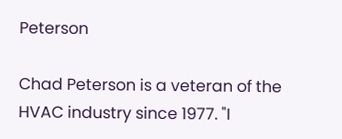Peterson

Chad Peterson is a veteran of the HVAC industry since 1977. "I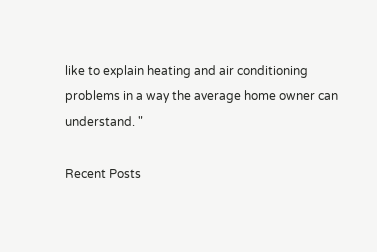like to explain heating and air conditioning problems in a way the average home owner can understand. "

Recent Posts